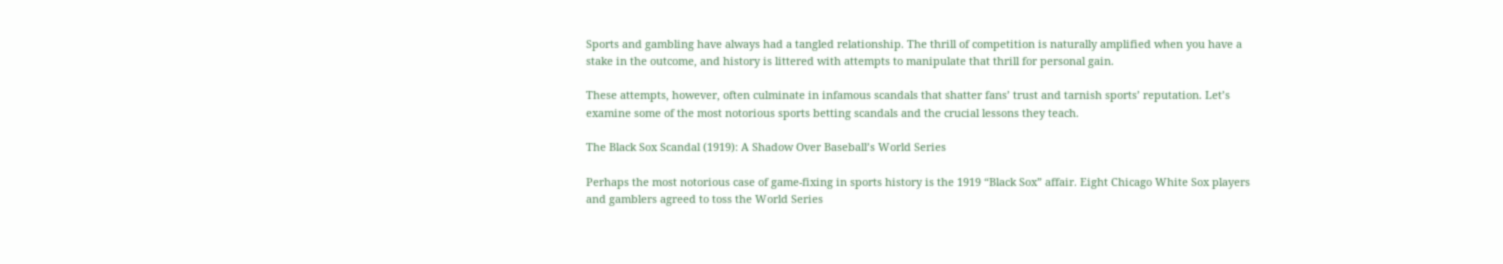Sports and gambling have always had a tangled relationship. The thrill of competition is naturally amplified when you have a stake in the outcome, and history is littered with attempts to manipulate that thrill for personal gain.

These attempts, however, often culminate in infamous scandals that shatter fans’ trust and tarnish sports’ reputation. Let’s examine some of the most notorious sports betting scandals and the crucial lessons they teach.

The Black Sox Scandal (1919): A Shadow Over Baseball’s World Series

Perhaps the most notorious case of game-fixing in sports history is the 1919 “Black Sox” affair. Eight Chicago White Sox players and gamblers agreed to toss the World Series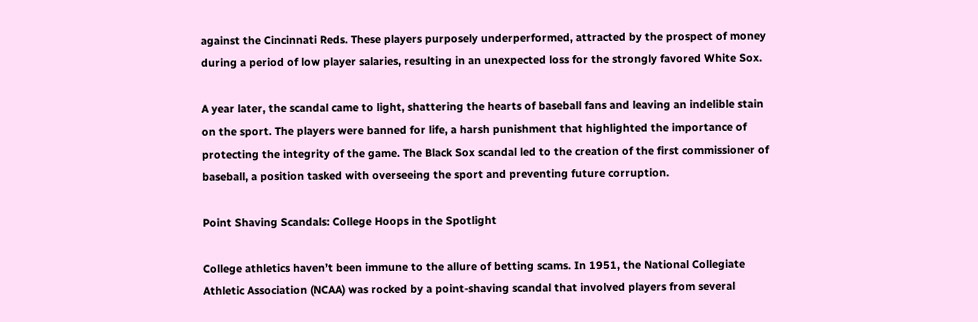against the Cincinnati Reds. These players purposely underperformed, attracted by the prospect of money during a period of low player salaries, resulting in an unexpected loss for the strongly favored White Sox.

A year later, the scandal came to light, shattering the hearts of baseball fans and leaving an indelible stain on the sport. The players were banned for life, a harsh punishment that highlighted the importance of protecting the integrity of the game. The Black Sox scandal led to the creation of the first commissioner of baseball, a position tasked with overseeing the sport and preventing future corruption.

Point Shaving Scandals: College Hoops in the Spotlight

College athletics haven’t been immune to the allure of betting scams. In 1951, the National Collegiate Athletic Association (NCAA) was rocked by a point-shaving scandal that involved players from several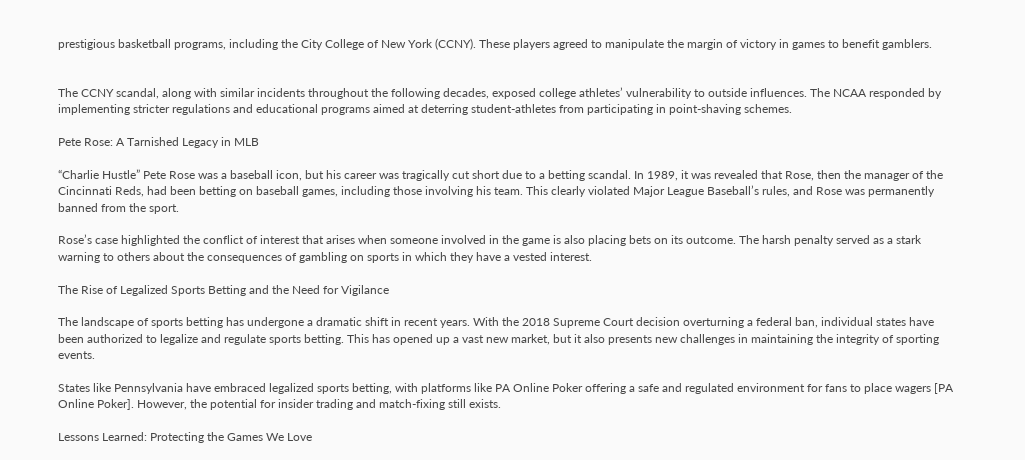prestigious basketball programs, including the City College of New York (CCNY). These players agreed to manipulate the margin of victory in games to benefit gamblers.


The CCNY scandal, along with similar incidents throughout the following decades, exposed college athletes’ vulnerability to outside influences. The NCAA responded by implementing stricter regulations and educational programs aimed at deterring student-athletes from participating in point-shaving schemes.

Pete Rose: A Tarnished Legacy in MLB

“Charlie Hustle” Pete Rose was a baseball icon, but his career was tragically cut short due to a betting scandal. In 1989, it was revealed that Rose, then the manager of the Cincinnati Reds, had been betting on baseball games, including those involving his team. This clearly violated Major League Baseball’s rules, and Rose was permanently banned from the sport.

Rose’s case highlighted the conflict of interest that arises when someone involved in the game is also placing bets on its outcome. The harsh penalty served as a stark warning to others about the consequences of gambling on sports in which they have a vested interest.

The Rise of Legalized Sports Betting and the Need for Vigilance

The landscape of sports betting has undergone a dramatic shift in recent years. With the 2018 Supreme Court decision overturning a federal ban, individual states have been authorized to legalize and regulate sports betting. This has opened up a vast new market, but it also presents new challenges in maintaining the integrity of sporting events.

States like Pennsylvania have embraced legalized sports betting, with platforms like PA Online Poker offering a safe and regulated environment for fans to place wagers [PA Online Poker]. However, the potential for insider trading and match-fixing still exists.

Lessons Learned: Protecting the Games We Love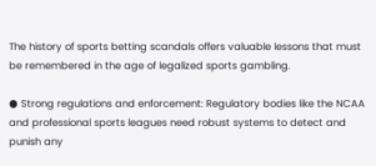The history of sports betting scandals offers valuable lessons that must be remembered in the age of legalized sports gambling.

● Strong regulations and enforcement: Regulatory bodies like the NCAA and professional sports leagues need robust systems to detect and punish any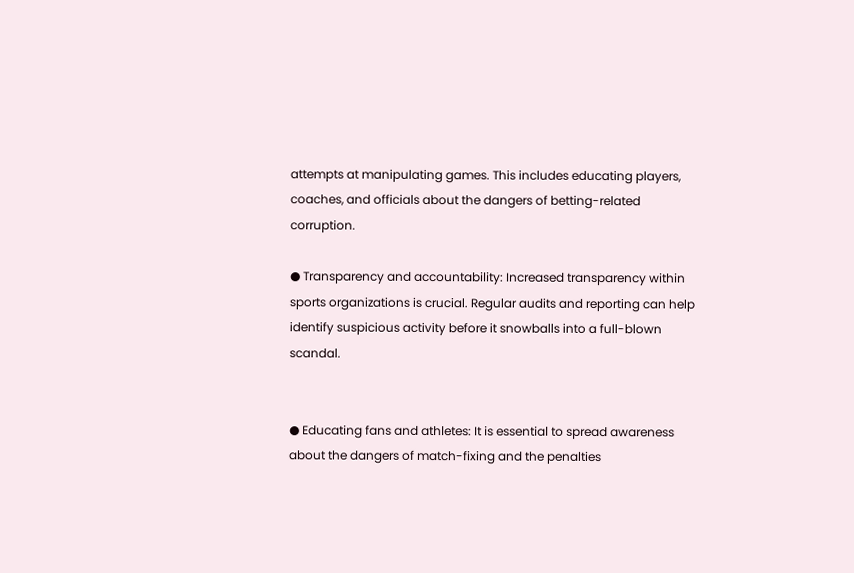attempts at manipulating games. This includes educating players, coaches, and officials about the dangers of betting-related corruption.

● Transparency and accountability: Increased transparency within sports organizations is crucial. Regular audits and reporting can help identify suspicious activity before it snowballs into a full-blown scandal.


● Educating fans and athletes: It is essential to spread awareness about the dangers of match-fixing and the penalties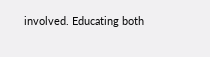involved. Educating both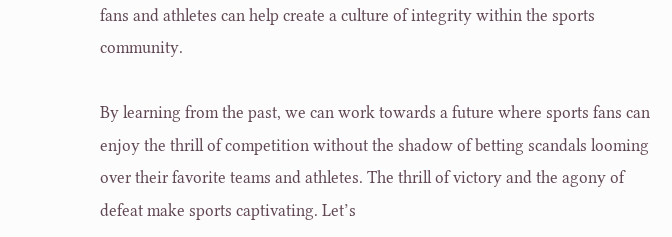fans and athletes can help create a culture of integrity within the sports community.

By learning from the past, we can work towards a future where sports fans can enjoy the thrill of competition without the shadow of betting scandals looming over their favorite teams and athletes. The thrill of victory and the agony of defeat make sports captivating. Let’s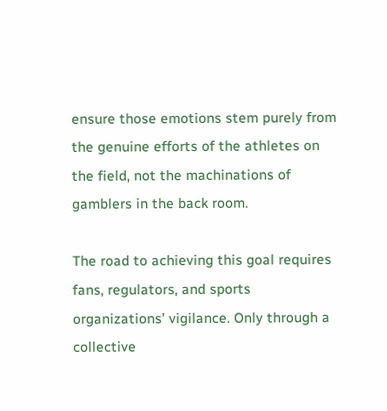ensure those emotions stem purely from the genuine efforts of the athletes on the field, not the machinations of gamblers in the back room.

The road to achieving this goal requires fans, regulators, and sports organizations’ vigilance. Only through a collective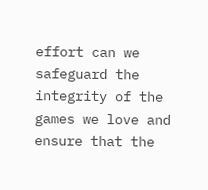effort can we safeguard the integrity of the games we love and ensure that the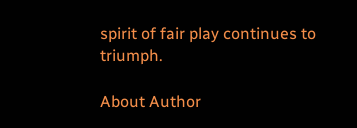spirit of fair play continues to triumph.

About Author